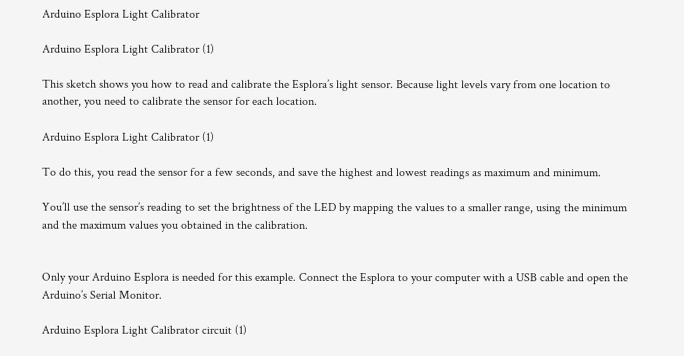Arduino Esplora Light Calibrator

Arduino Esplora Light Calibrator (1)

This sketch shows you how to read and calibrate the Esplora’s light sensor. Because light levels vary from one location to another, you need to calibrate the sensor for each location.

Arduino Esplora Light Calibrator (1)

To do this, you read the sensor for a few seconds, and save the highest and lowest readings as maximum and minimum.

You’ll use the sensor’s reading to set the brightness of the LED by mapping the values to a smaller range, using the minimum and the maximum values you obtained in the calibration.


Only your Arduino Esplora is needed for this example. Connect the Esplora to your computer with a USB cable and open the Arduino’s Serial Monitor.

Arduino Esplora Light Calibrator circuit (1)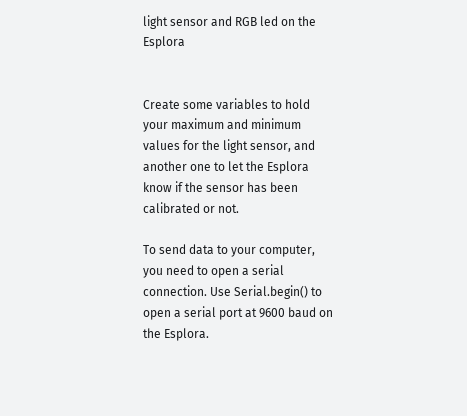light sensor and RGB led on the Esplora


Create some variables to hold your maximum and minimum values for the light sensor, and another one to let the Esplora know if the sensor has been calibrated or not.

To send data to your computer, you need to open a serial connection. Use Serial.begin() to open a serial port at 9600 baud on the Esplora.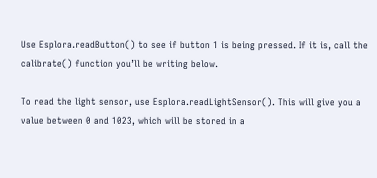Use Esplora.readButton() to see if button 1 is being pressed. If it is, call the calibrate() function you’ll be writing below.

To read the light sensor, use Esplora.readLightSensor(). This will give you a value between 0 and 1023, which will be stored in a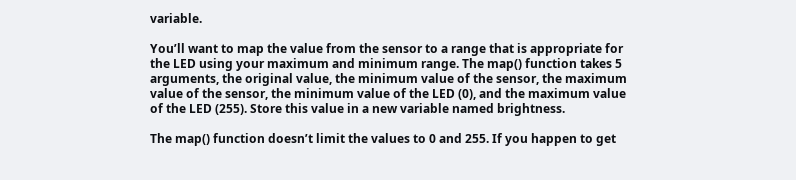variable.

You’ll want to map the value from the sensor to a range that is appropriate for the LED using your maximum and minimum range. The map() function takes 5 arguments, the original value, the minimum value of the sensor, the maximum value of the sensor, the minimum value of the LED (0), and the maximum value of the LED (255). Store this value in a new variable named brightness.

The map() function doesn’t limit the values to 0 and 255. If you happen to get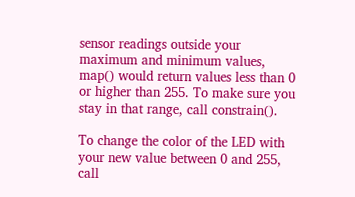sensor readings outside your maximum and minimum values, map() would return values less than 0 or higher than 255. To make sure you stay in that range, call constrain().

To change the color of the LED with your new value between 0 and 255, call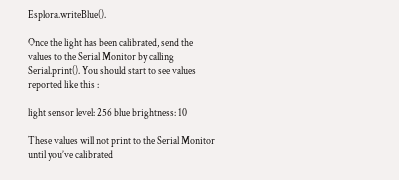Esplora.writeBlue().

Once the light has been calibrated, send the values to the Serial Monitor by calling Serial.print(). You should start to see values reported like this :

light sensor level: 256 blue brightness: 10

These values will not print to the Serial Monitor until you’ve calibrated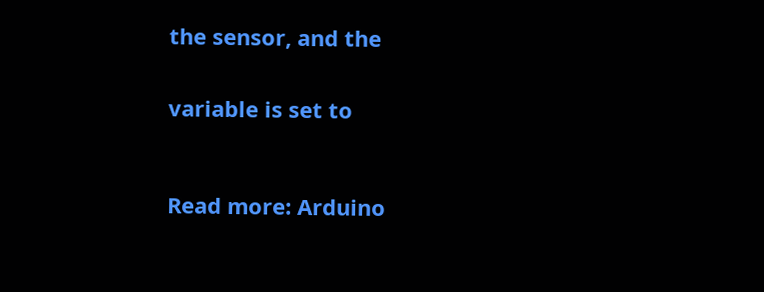the sensor, and the


variable is set to



Read more: Arduino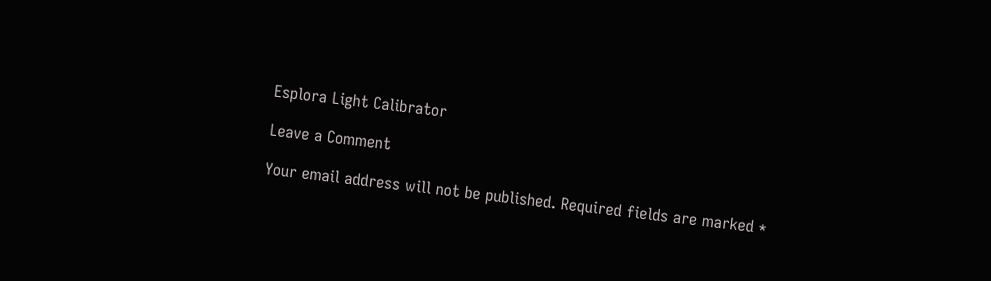Esplora Light Calibrator

Leave a Comment

Your email address will not be published. Required fields are marked *